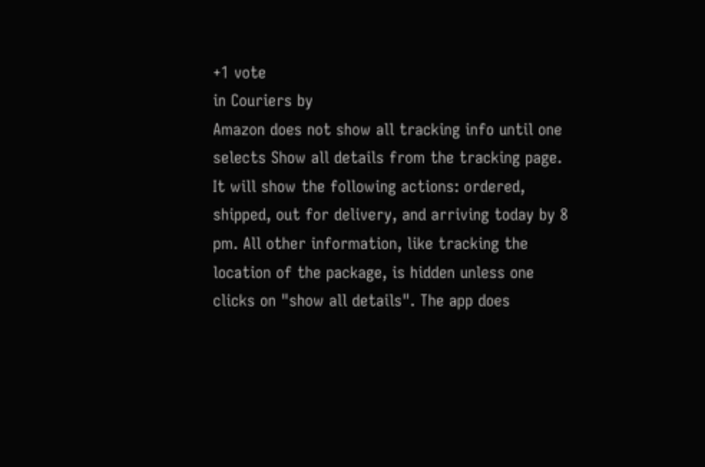+1 vote
in Couriers by
Amazon does not show all tracking info until one selects Show all details from the tracking page. It will show the following actions: ordered, shipped, out for delivery, and arriving today by 8 pm. All other information, like tracking the location of the package, is hidden unless one clicks on "show all details". The app does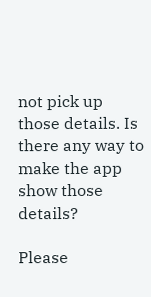not pick up those details. Is there any way to make the app show those details?

Please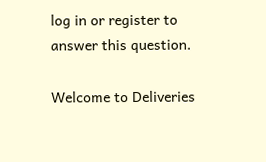log in or register to answer this question.

Welcome to Deliveries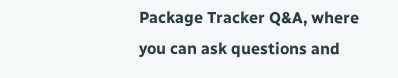Package Tracker Q&A, where you can ask questions and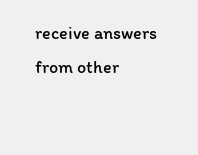receive answers from other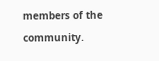members of the community.